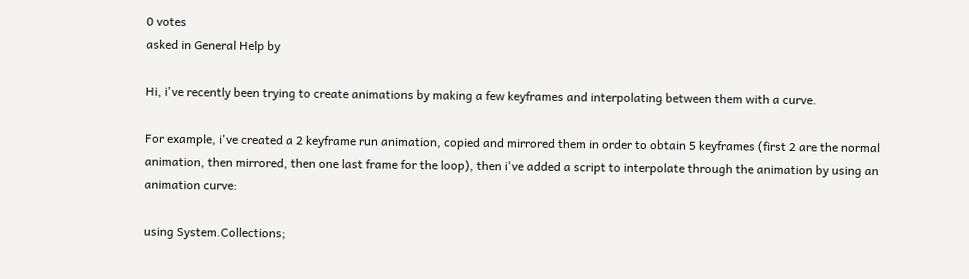0 votes
asked in General Help by

Hi, i've recently been trying to create animations by making a few keyframes and interpolating between them with a curve.

For example, i've created a 2 keyframe run animation, copied and mirrored them in order to obtain 5 keyframes (first 2 are the normal animation, then mirrored, then one last frame for the loop), then i've added a script to interpolate through the animation by using an animation curve:

using System.Collections;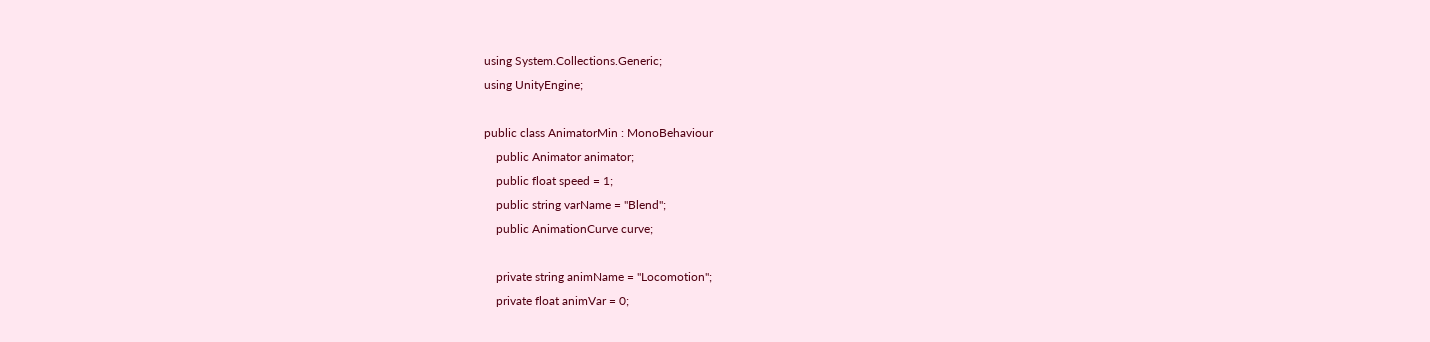using System.Collections.Generic;
using UnityEngine;

public class AnimatorMin : MonoBehaviour
    public Animator animator;
    public float speed = 1;
    public string varName = "Blend";
    public AnimationCurve curve;

    private string animName = "Locomotion";
    private float animVar = 0;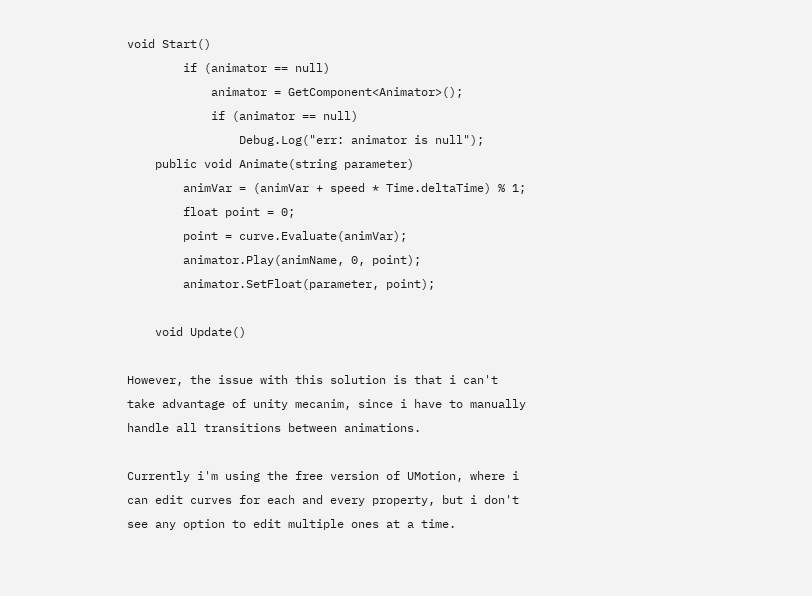void Start()
        if (animator == null)
            animator = GetComponent<Animator>();
            if (animator == null)
                Debug.Log("err: animator is null");
    public void Animate(string parameter)
        animVar = (animVar + speed * Time.deltaTime) % 1;
        float point = 0;
        point = curve.Evaluate(animVar);
        animator.Play(animName, 0, point);
        animator.SetFloat(parameter, point);

    void Update()

However, the issue with this solution is that i can't take advantage of unity mecanim, since i have to manually handle all transitions between animations.

Currently i'm using the free version of UMotion, where i can edit curves for each and every property, but i don't see any option to edit multiple ones at a time.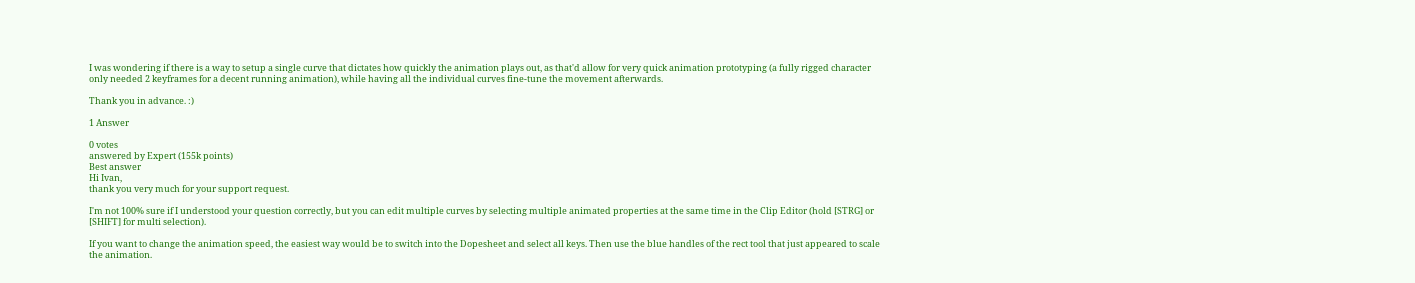I was wondering if there is a way to setup a single curve that dictates how quickly the animation plays out, as that'd allow for very quick animation prototyping (a fully rigged character only needed 2 keyframes for a decent running animation), while having all the individual curves fine-tune the movement afterwards.

Thank you in advance. :)

1 Answer

0 votes
answered by Expert (155k points)
Best answer
Hi Ivan,
thank you very much for your support request.

I'm not 100% sure if I understood your question correctly, but you can edit multiple curves by selecting multiple animated properties at the same time in the Clip Editor (hold [STRG] or [SHIFT] for multi selection).

If you want to change the animation speed, the easiest way would be to switch into the Dopesheet and select all keys. Then use the blue handles of the rect tool that just appeared to scale the animation.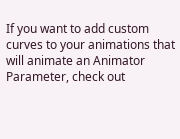If you want to add custom curves to your animations that will animate an Animator Parameter, check out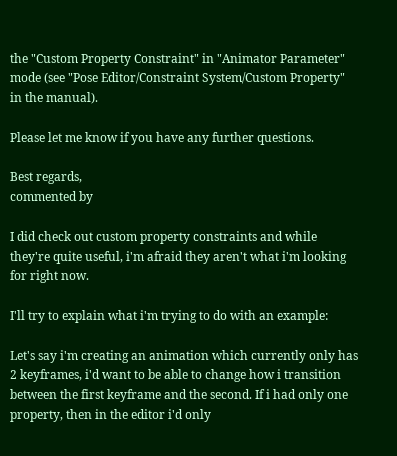the "Custom Property Constraint" in "Animator Parameter" mode (see "Pose Editor/Constraint System/Custom Property" in the manual).

Please let me know if you have any further questions.

Best regards,
commented by

I did check out custom property constraints and while they're quite useful, i'm afraid they aren't what i'm looking for right now.

I'll try to explain what i'm trying to do with an example:

Let's say i'm creating an animation which currently only has 2 keyframes, i'd want to be able to change how i transition between the first keyframe and the second. If i had only one property, then in the editor i'd only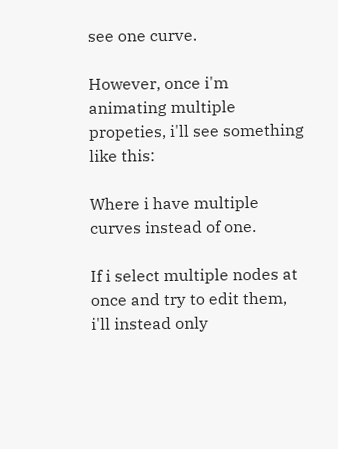see one curve.

However, once i'm animating multiple propeties, i'll see something like this:

Where i have multiple curves instead of one.

If i select multiple nodes at once and try to edit them, i'll instead only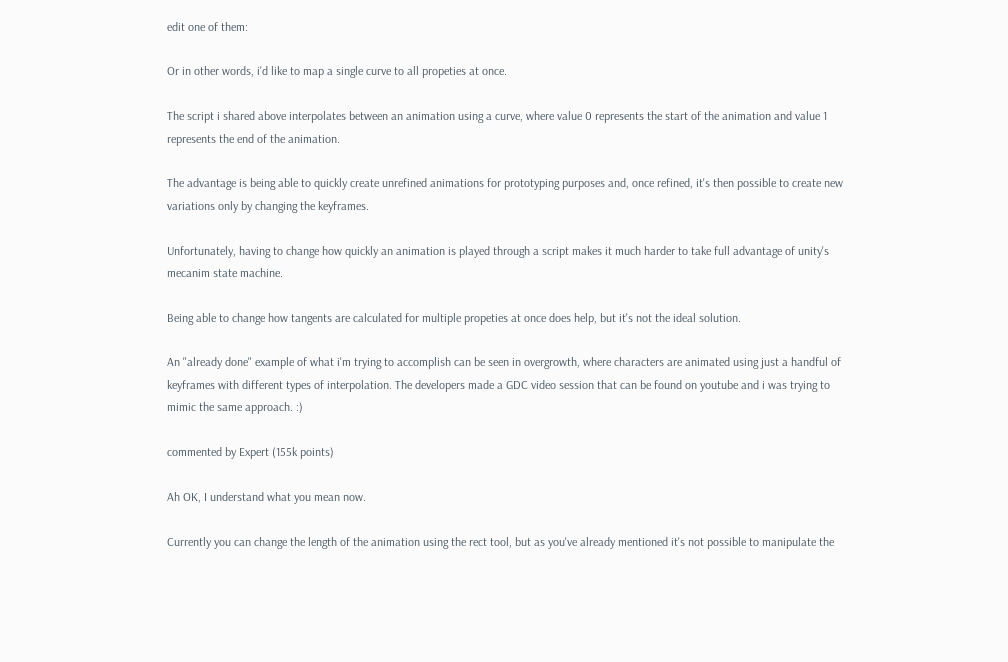edit one of them:

Or in other words, i'd like to map a single curve to all propeties at once.

The script i shared above interpolates between an animation using a curve, where value 0 represents the start of the animation and value 1 represents the end of the animation.

The advantage is being able to quickly create unrefined animations for prototyping purposes and, once refined, it's then possible to create new variations only by changing the keyframes.

Unfortunately, having to change how quickly an animation is played through a script makes it much harder to take full advantage of unity's mecanim state machine.

Being able to change how tangents are calculated for multiple propeties at once does help, but it's not the ideal solution.

An "already done" example of what i'm trying to accomplish can be seen in overgrowth, where characters are animated using just a handful of keyframes with different types of interpolation. The developers made a GDC video session that can be found on youtube and i was trying to mimic the same approach. :)

commented by Expert (155k points)

Ah OK, I understand what you mean now.

Currently you can change the length of the animation using the rect tool, but as you've already mentioned it's not possible to manipulate the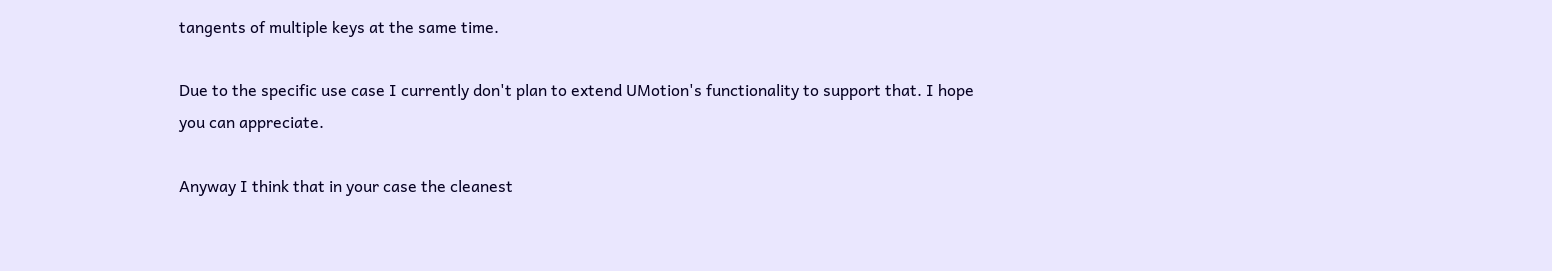tangents of multiple keys at the same time.

Due to the specific use case I currently don't plan to extend UMotion's functionality to support that. I hope you can appreciate.

Anyway I think that in your case the cleanest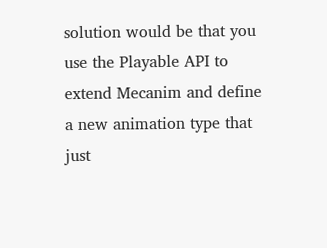solution would be that you use the Playable API to extend Mecanim and define a new animation type that just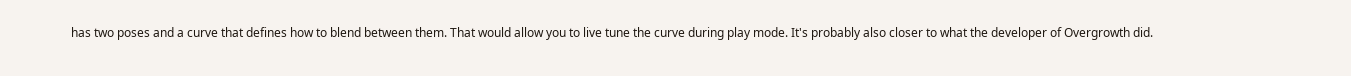has two poses and a curve that defines how to blend between them. That would allow you to live tune the curve during play mode. It's probably also closer to what the developer of Overgrowth did.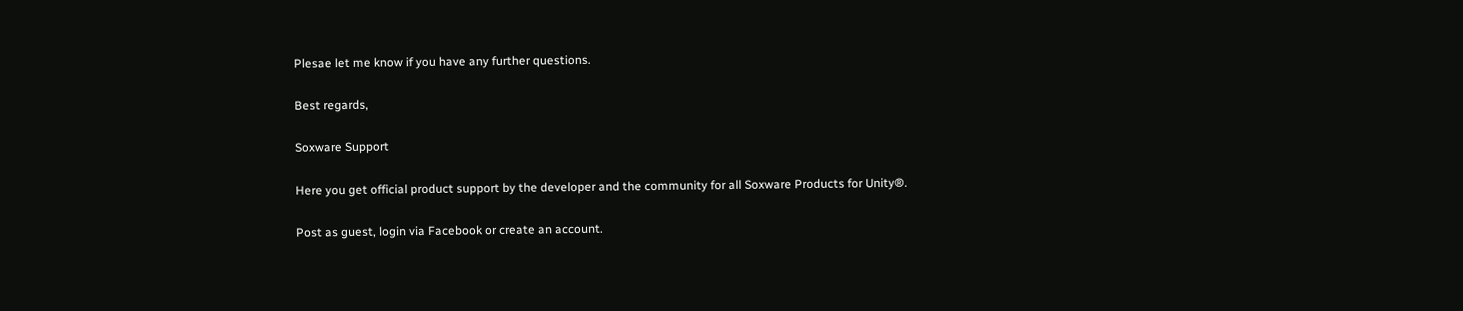Plesae let me know if you have any further questions.

Best regards,

Soxware Support

Here you get official product support by the developer and the community for all Soxware Products for Unity®.

Post as guest, login via Facebook or create an account.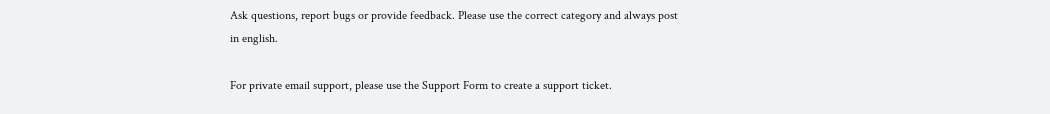Ask questions, report bugs or provide feedback. Please use the correct category and always post in english.

For private email support, please use the Support Form to create a support ticket.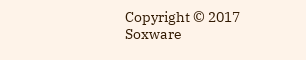Copyright © 2017 Soxware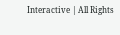Interactive | All Rights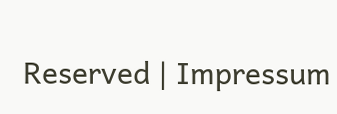Reserved | Impressum